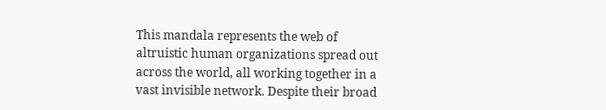This mandala represents the web of altruistic human organizations spread out across the world, all working together in a vast invisible network. Despite their broad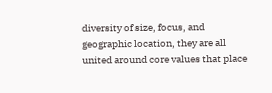diversity of size, focus, and geographic location, they are all united around core values that place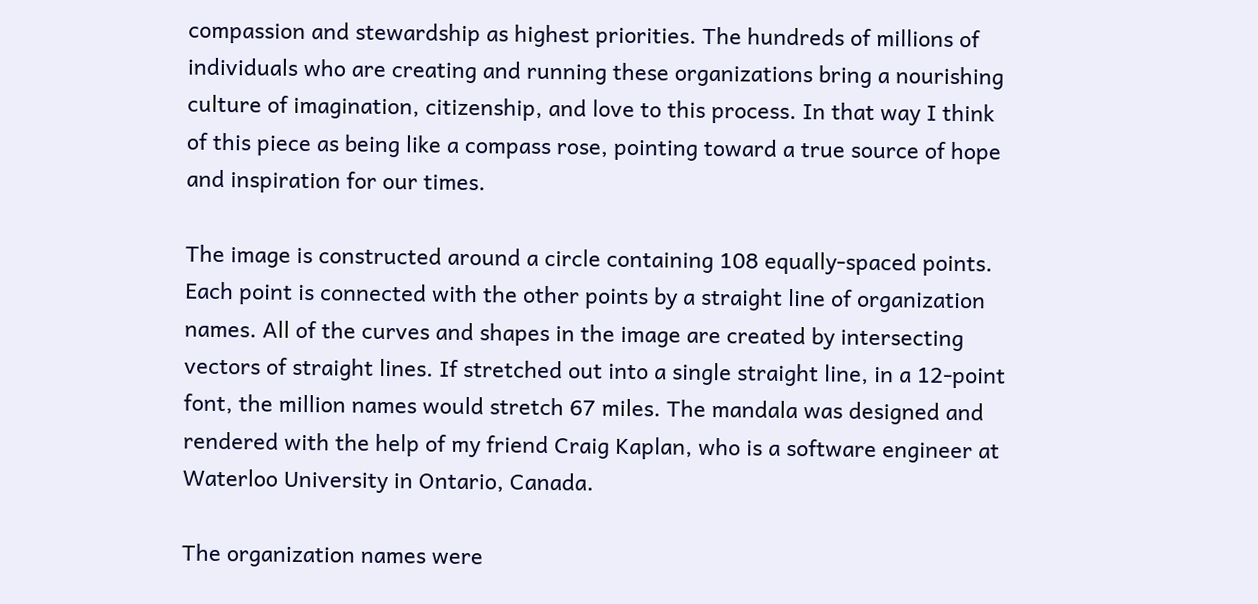compassion and stewardship as highest priorities. The hundreds of millions of individuals who are creating and running these organizations bring a nourishing culture of imagination, citizenship, and love to this process. In that way I think of this piece as being like a compass rose, pointing toward a true source of hope and inspiration for our times.

The image is constructed around a circle containing 108 equally-spaced points. Each point is connected with the other points by a straight line of organization names. All of the curves and shapes in the image are created by intersecting vectors of straight lines. If stretched out into a single straight line, in a 12-point font, the million names would stretch 67 miles. The mandala was designed and rendered with the help of my friend Craig Kaplan, who is a software engineer at Waterloo University in Ontario, Canada.

The organization names were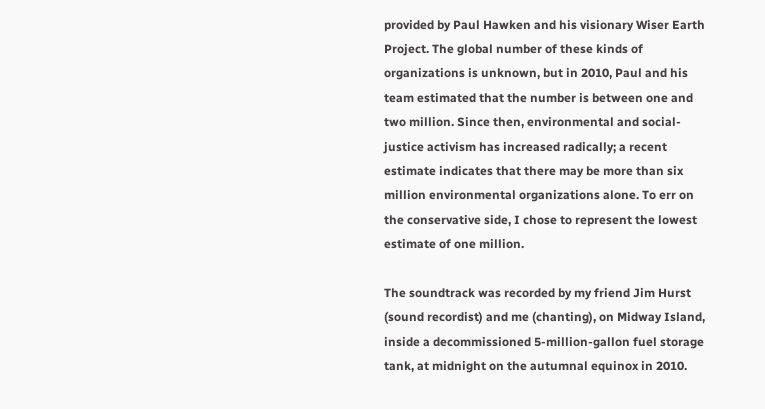provided by Paul Hawken and his visionary Wiser Earth Project. The global number of these kinds of organizations is unknown, but in 2010, Paul and his team estimated that the number is between one and two million. Since then, environmental and social-justice activism has increased radically; a recent estimate indicates that there may be more than six million environmental organizations alone. To err on the conservative side, I chose to represent the lowest estimate of one million.

The soundtrack was recorded by my friend Jim Hurst (sound recordist) and me (chanting), on Midway Island, inside a decommissioned 5-million-gallon fuel storage tank, at midnight on the autumnal equinox in 2010.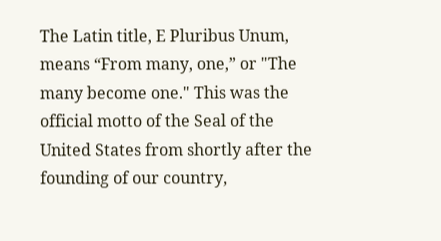The Latin title, E Pluribus Unum, means “From many, one,” or "The many become one." This was the official motto of the Seal of the United States from shortly after the founding of our country,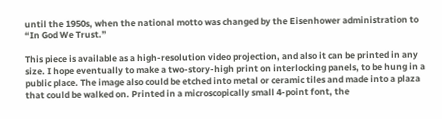until the 1950s, when the national motto was changed by the Eisenhower administration to “In God We Trust.”

This piece is available as a high-resolution video projection, and also it can be printed in any size. I hope eventually to make a two-story-high print on interlocking panels, to be hung in a public place. The image also could be etched into metal or ceramic tiles and made into a plaza that could be walked on. Printed in a microscopically small 4-point font, the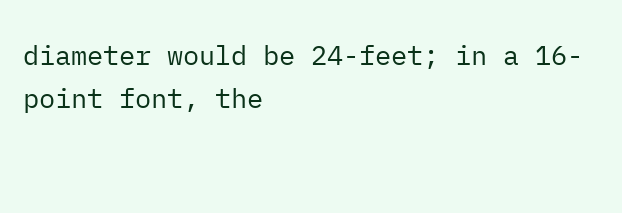diameter would be 24-feet; in a 16-point font, the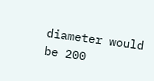diameter would be 200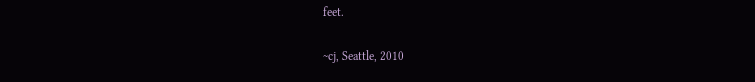feet.

~cj, Seattle, 2010